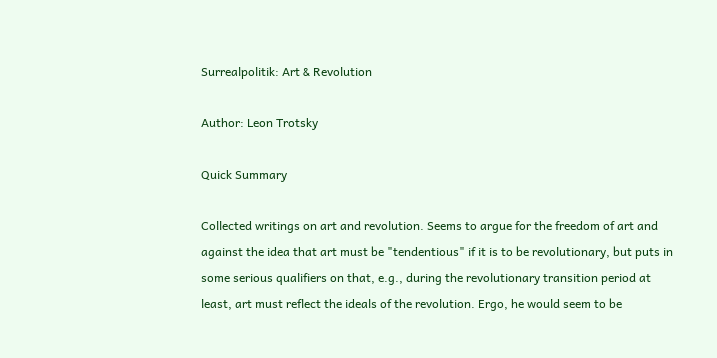Surrealpolitik: Art & Revolution

Author: Leon Trotsky

Quick Summary

Collected writings on art and revolution. Seems to argue for the freedom of art and against the idea that art must be "tendentious" if it is to be revolutionary, but puts in some serious qualifiers on that, e.g., during the revolutionary transition period at least, art must reflect the ideals of the revolution. Ergo, he would seem to be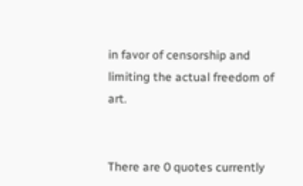in favor of censorship and limiting the actual freedom of art.


There are 0 quotes currently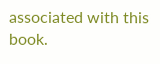associated with this book.